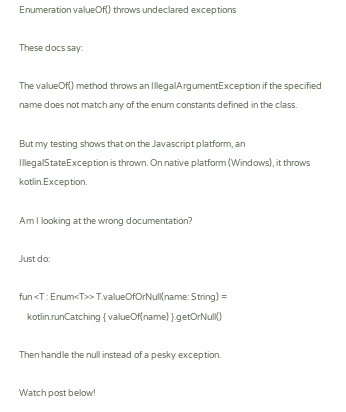Enumeration valueOf() throws undeclared exceptions

These docs say:

The valueOf() method throws an IllegalArgumentException if the specified name does not match any of the enum constants defined in the class.

But my testing shows that on the Javascript platform, an IllegalStateException is thrown. On native platform (Windows), it throws kotlin.Exception.

Am I looking at the wrong documentation?

Just do:

fun <T : Enum<T>> T.valueOfOrNull(name: String) =
    kotlin.runCatching { valueOf(name) }.getOrNull()

Then handle the null instead of a pesky exception.

Watch post below!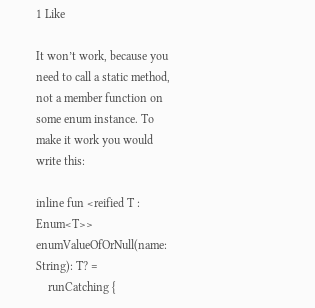1 Like

It won’t work, because you need to call a static method, not a member function on some enum instance. To make it work you would write this:

inline fun <reified T : Enum<T>> enumValueOfOrNull(name: String): T? =
    runCatching {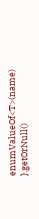enumValueOf<T>(name) }.getOrNull()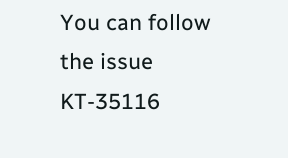You can follow the issue KT-35116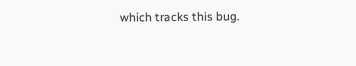which tracks this bug.